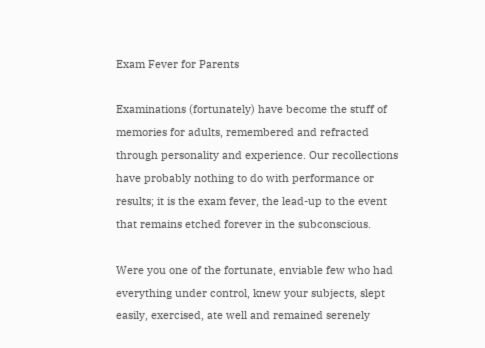Exam Fever for Parents

Examinations (fortunately) have become the stuff of memories for adults, remembered and refracted through personality and experience. Our recollections have probably nothing to do with performance or results; it is the exam fever, the lead-up to the event that remains etched forever in the subconscious.

Were you one of the fortunate, enviable few who had everything under control, knew your subjects, slept easily, exercised, ate well and remained serenely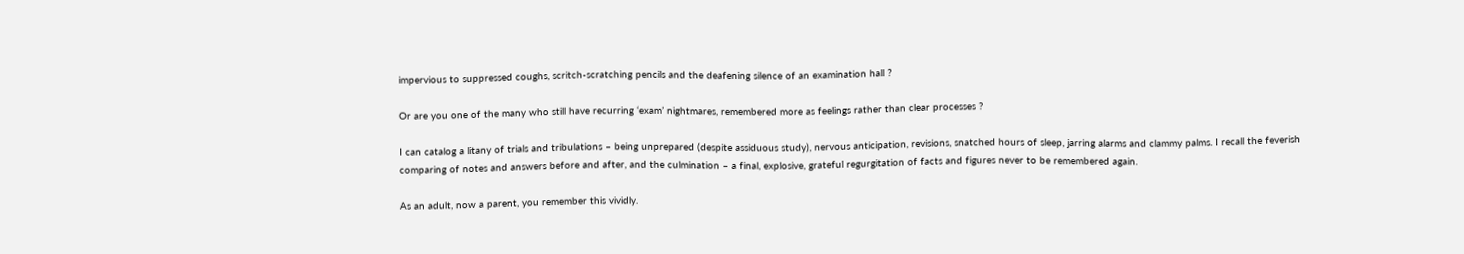impervious to suppressed coughs, scritch-scratching pencils and the deafening silence of an examination hall ?

Or are you one of the many who still have recurring ‘exam’ nightmares, remembered more as feelings rather than clear processes ?

I can catalog a litany of trials and tribulations – being unprepared (despite assiduous study), nervous anticipation, revisions, snatched hours of sleep, jarring alarms and clammy palms. I recall the feverish comparing of notes and answers before and after, and the culmination – a final, explosive, grateful regurgitation of facts and figures never to be remembered again.

As an adult, now a parent, you remember this vividly.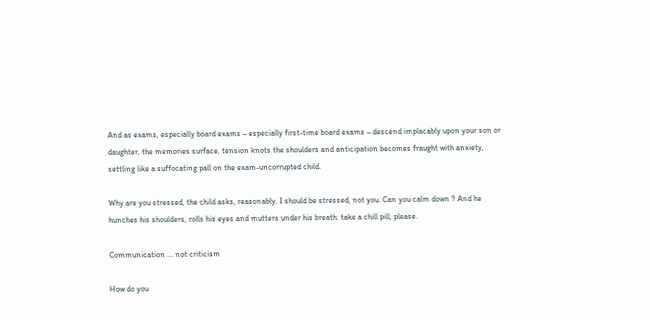And as exams, especially board exams – especially first-time board exams – descend implacably upon your son or daughter, the memories surface, tension knots the shoulders and anticipation becomes fraught with anxiety, settling like a suffocating pall on the exam-uncorrupted child.

Why are you stressed, the child asks, reasonably. I should be stressed, not you. Can you calm down ? And he hunches his shoulders, rolls his eyes and mutters under his breath: take a chill pill, please.

Communication … not criticism

How do you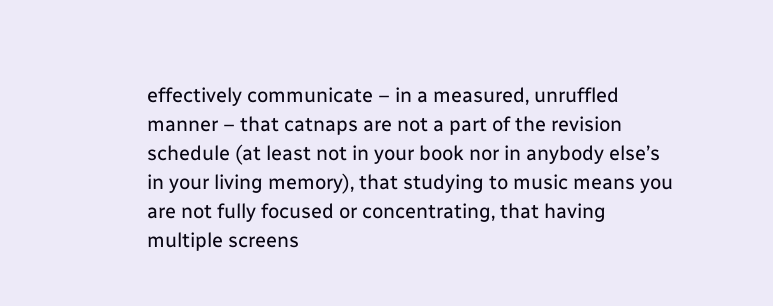effectively communicate – in a measured, unruffled manner – that catnaps are not a part of the revision schedule (at least not in your book nor in anybody else’s in your living memory), that studying to music means you are not fully focused or concentrating, that having multiple screens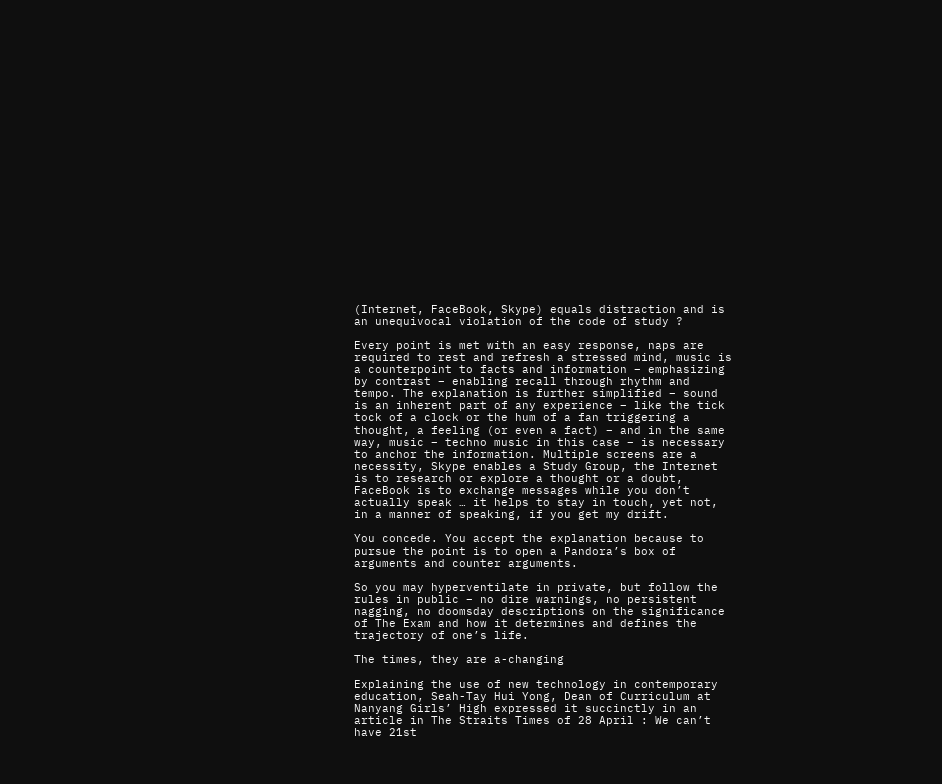(Internet, FaceBook, Skype) equals distraction and is an unequivocal violation of the code of study ?

Every point is met with an easy response, naps are required to rest and refresh a stressed mind, music is a counterpoint to facts and information – emphasizing by contrast – enabling recall through rhythm and tempo. The explanation is further simplified – sound is an inherent part of any experience – like the tick tock of a clock or the hum of a fan triggering a thought, a feeling (or even a fact) – and in the same way, music – techno music in this case – is necessary to anchor the information. Multiple screens are a necessity, Skype enables a Study Group, the Internet is to research or explore a thought or a doubt, FaceBook is to exchange messages while you don’t actually speak … it helps to stay in touch, yet not, in a manner of speaking, if you get my drift.

You concede. You accept the explanation because to pursue the point is to open a Pandora’s box of arguments and counter arguments.

So you may hyperventilate in private, but follow the rules in public – no dire warnings, no persistent nagging, no doomsday descriptions on the significance of The Exam and how it determines and defines the trajectory of one’s life.

The times, they are a-changing

Explaining the use of new technology in contemporary education, Seah-Tay Hui Yong, Dean of Curriculum at Nanyang Girls’ High expressed it succinctly in an article in The Straits Times of 28 April : We can’t have 21st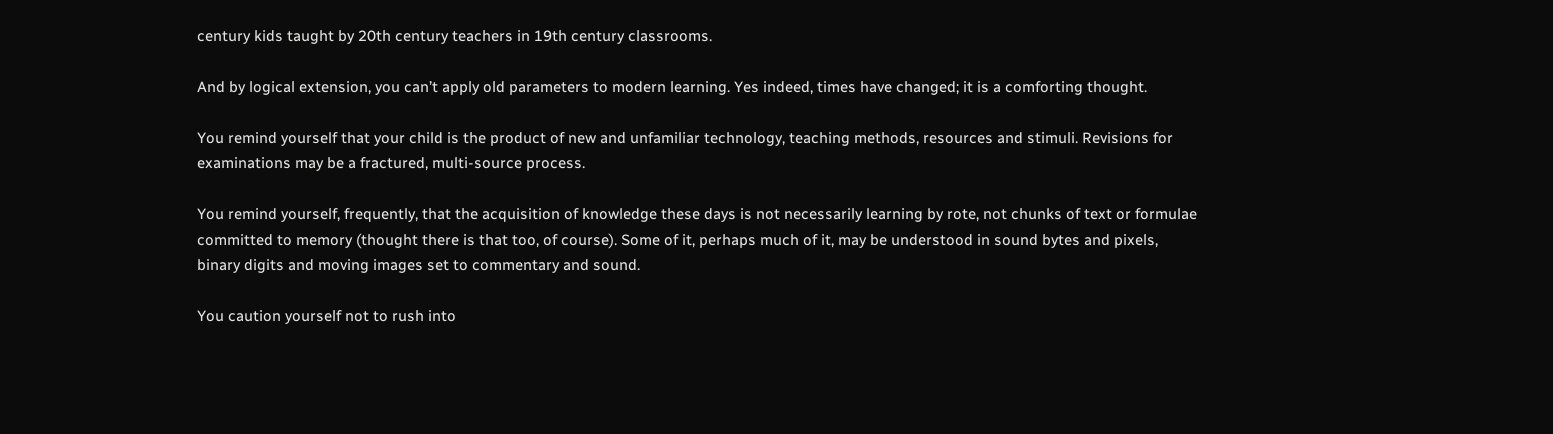century kids taught by 20th century teachers in 19th century classrooms.

And by logical extension, you can’t apply old parameters to modern learning. Yes indeed, times have changed; it is a comforting thought.

You remind yourself that your child is the product of new and unfamiliar technology, teaching methods, resources and stimuli. Revisions for examinations may be a fractured, multi-source process.

You remind yourself, frequently, that the acquisition of knowledge these days is not necessarily learning by rote, not chunks of text or formulae committed to memory (thought there is that too, of course). Some of it, perhaps much of it, may be understood in sound bytes and pixels, binary digits and moving images set to commentary and sound.

You caution yourself not to rush into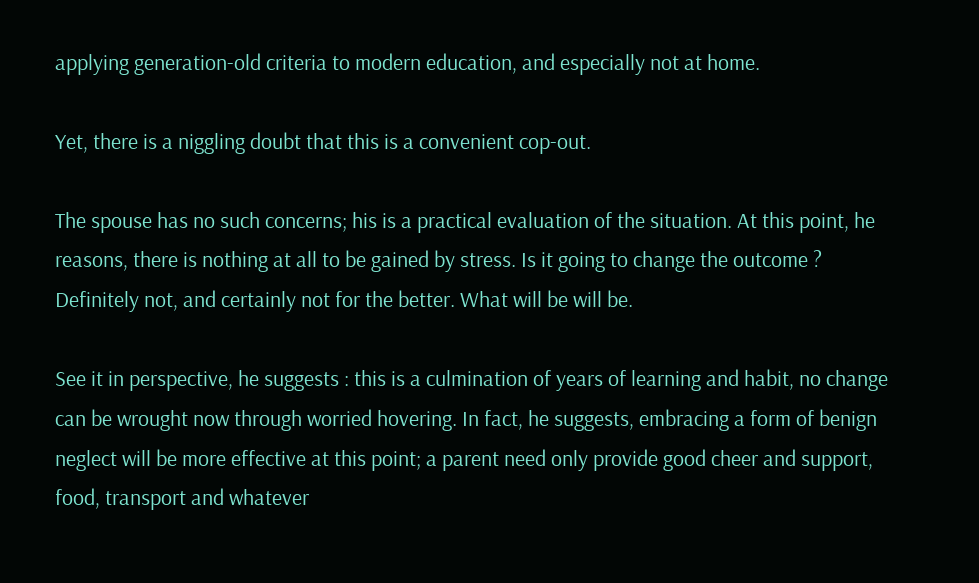applying generation-old criteria to modern education, and especially not at home.

Yet, there is a niggling doubt that this is a convenient cop-out.

The spouse has no such concerns; his is a practical evaluation of the situation. At this point, he reasons, there is nothing at all to be gained by stress. Is it going to change the outcome ? Definitely not, and certainly not for the better. What will be will be.

See it in perspective, he suggests : this is a culmination of years of learning and habit, no change can be wrought now through worried hovering. In fact, he suggests, embracing a form of benign neglect will be more effective at this point; a parent need only provide good cheer and support, food, transport and whatever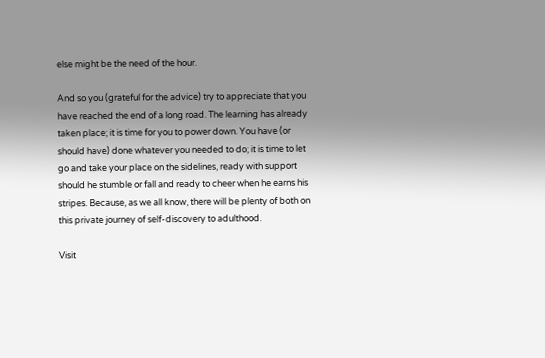else might be the need of the hour.

And so you (grateful for the advice) try to appreciate that you have reached the end of a long road. The learning has already taken place; it is time for you to power down. You have (or should have) done whatever you needed to do; it is time to let go and take your place on the sidelines, ready with support should he stumble or fall and ready to cheer when he earns his stripes. Because, as we all know, there will be plenty of both on this private journey of self-discovery to adulthood.

Visit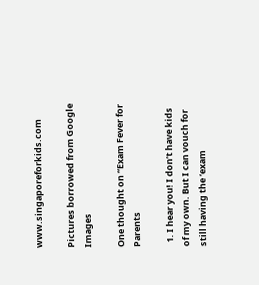www.singaporeforkids.com

Pictures borrowed from Google Images

One thought on “Exam Fever for Parents

  1. I hear you! I don’t have kids of my own. But I can vouch for still having the ‘exam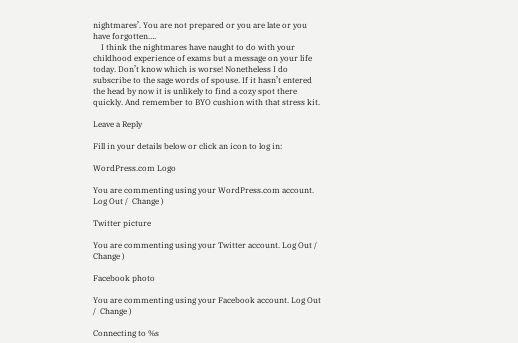nightmares’. You are not prepared or you are late or you have forgotten….
    I think the nightmares have naught to do with your childhood experience of exams but a message on your life today. Don’t know which is worse! Nonetheless I do subscribe to the sage words of spouse. If it hasn’t entered the head by now it is unlikely to find a cozy spot there quickly. And remember to BYO cushion with that stress kit.

Leave a Reply

Fill in your details below or click an icon to log in:

WordPress.com Logo

You are commenting using your WordPress.com account. Log Out /  Change )

Twitter picture

You are commenting using your Twitter account. Log Out /  Change )

Facebook photo

You are commenting using your Facebook account. Log Out /  Change )

Connecting to %s